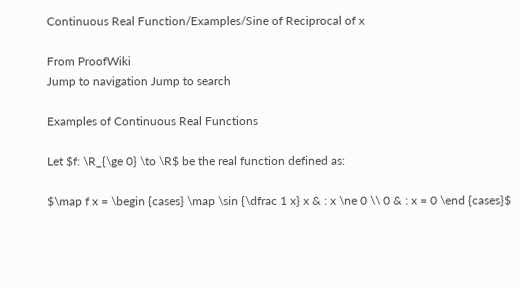Continuous Real Function/Examples/Sine of Reciprocal of x

From ProofWiki
Jump to navigation Jump to search

Examples of Continuous Real Functions

Let $f: \R_{\ge 0} \to \R$ be the real function defined as:

$\map f x = \begin {cases} \map \sin {\dfrac 1 x} x & : x \ne 0 \\ 0 & : x = 0 \end {cases}$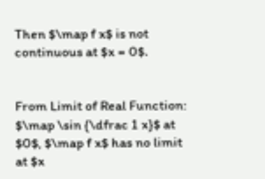Then $\map f x$ is not continuous at $x = 0$.


From Limit of Real Function: $\map \sin {\dfrac 1 x}$ at $0$, $\map f x$ has no limit at $x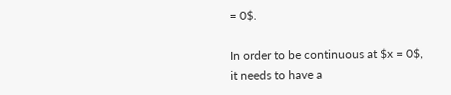= 0$.

In order to be continuous at $x = 0$, it needs to have a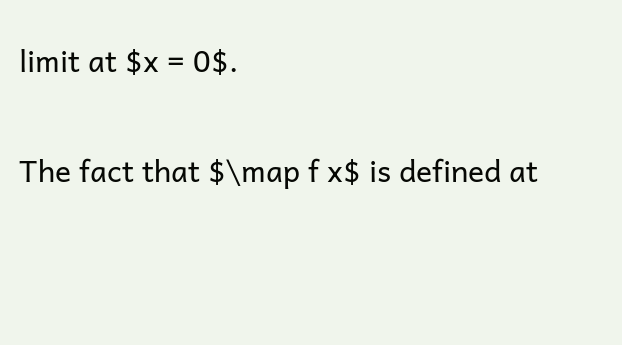limit at $x = 0$.

The fact that $\map f x$ is defined at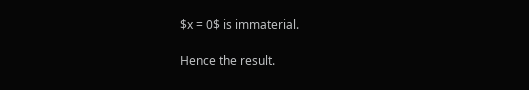$x = 0$ is immaterial.

Hence the result.